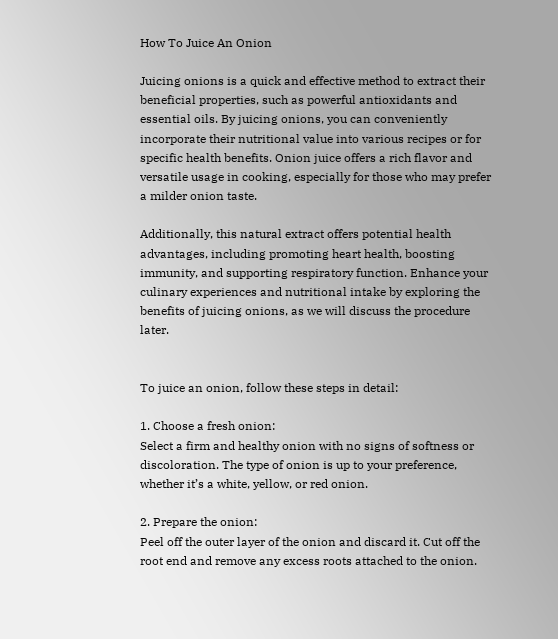How To Juice An Onion

Juicing onions is a quick and effective method to extract their beneficial properties, such as powerful antioxidants and essential oils. By juicing onions, you can conveniently incorporate their nutritional value into various recipes or for specific health benefits. Onion juice offers a rich flavor and versatile usage in cooking, especially for those who may prefer a milder onion taste.

Additionally, this natural extract offers potential health advantages, including promoting heart health, boosting immunity, and supporting respiratory function. Enhance your culinary experiences and nutritional intake by exploring the benefits of juicing onions, as we will discuss the procedure later.


To juice an onion, follow these steps in detail:

1. Choose a fresh onion:
Select a firm and healthy onion with no signs of softness or discoloration. The type of onion is up to your preference, whether it’s a white, yellow, or red onion.

2. Prepare the onion:
Peel off the outer layer of the onion and discard it. Cut off the root end and remove any excess roots attached to the onion.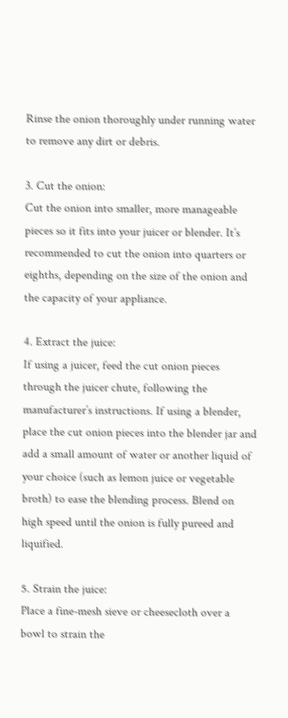Rinse the onion thoroughly under running water to remove any dirt or debris.

3. Cut the onion:
Cut the onion into smaller, more manageable pieces so it fits into your juicer or blender. It’s recommended to cut the onion into quarters or eighths, depending on the size of the onion and the capacity of your appliance.

4. Extract the juice:
If using a juicer, feed the cut onion pieces through the juicer chute, following the manufacturer’s instructions. If using a blender, place the cut onion pieces into the blender jar and add a small amount of water or another liquid of your choice (such as lemon juice or vegetable broth) to ease the blending process. Blend on high speed until the onion is fully pureed and liquified.

5. Strain the juice:
Place a fine-mesh sieve or cheesecloth over a bowl to strain the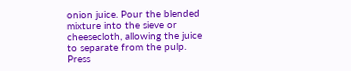onion juice. Pour the blended mixture into the sieve or cheesecloth, allowing the juice to separate from the pulp. Press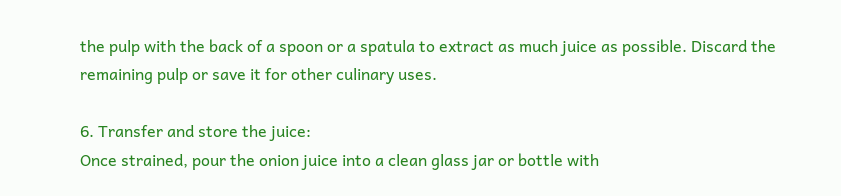the pulp with the back of a spoon or a spatula to extract as much juice as possible. Discard the remaining pulp or save it for other culinary uses.

6. Transfer and store the juice:
Once strained, pour the onion juice into a clean glass jar or bottle with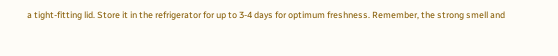a tight-fitting lid. Store it in the refrigerator for up to 3-4 days for optimum freshness. Remember, the strong smell and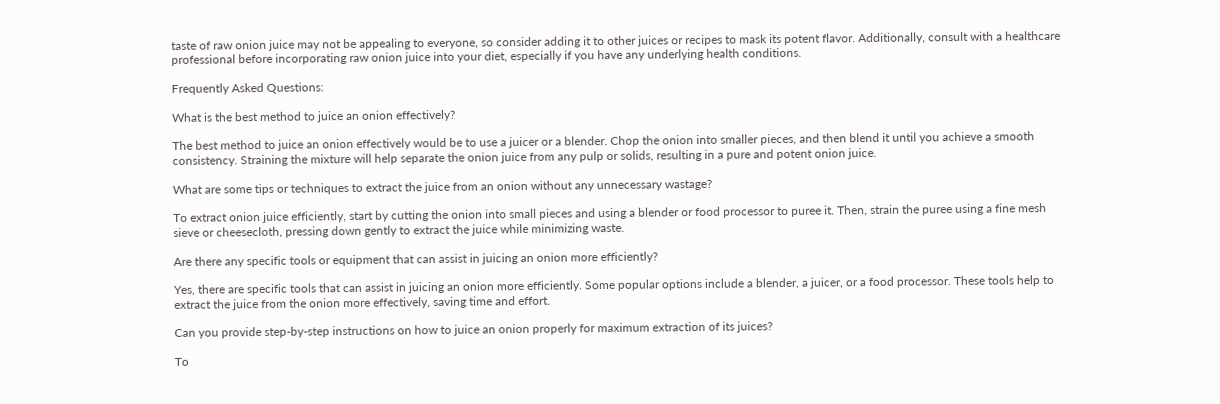taste of raw onion juice may not be appealing to everyone, so consider adding it to other juices or recipes to mask its potent flavor. Additionally, consult with a healthcare professional before incorporating raw onion juice into your diet, especially if you have any underlying health conditions.

Frequently Asked Questions:

What is the best method to juice an onion effectively?

The best method to juice an onion effectively would be to use a juicer or a blender. Chop the onion into smaller pieces, and then blend it until you achieve a smooth consistency. Straining the mixture will help separate the onion juice from any pulp or solids, resulting in a pure and potent onion juice.

What are some tips or techniques to extract the juice from an onion without any unnecessary wastage?

To extract onion juice efficiently, start by cutting the onion into small pieces and using a blender or food processor to puree it. Then, strain the puree using a fine mesh sieve or cheesecloth, pressing down gently to extract the juice while minimizing waste.

Are there any specific tools or equipment that can assist in juicing an onion more efficiently?

Yes, there are specific tools that can assist in juicing an onion more efficiently. Some popular options include a blender, a juicer, or a food processor. These tools help to extract the juice from the onion more effectively, saving time and effort.

Can you provide step-by-step instructions on how to juice an onion properly for maximum extraction of its juices?

To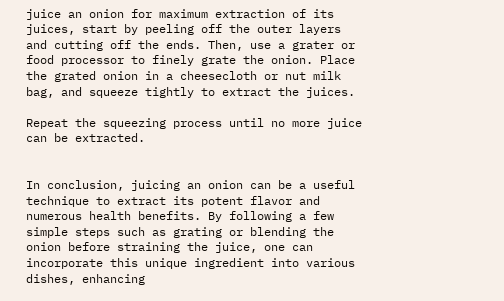juice an onion for maximum extraction of its juices, start by peeling off the outer layers and cutting off the ends. Then, use a grater or food processor to finely grate the onion. Place the grated onion in a cheesecloth or nut milk bag, and squeeze tightly to extract the juices.

Repeat the squeezing process until no more juice can be extracted.


In conclusion, juicing an onion can be a useful technique to extract its potent flavor and numerous health benefits. By following a few simple steps such as grating or blending the onion before straining the juice, one can incorporate this unique ingredient into various dishes, enhancing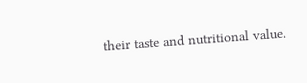their taste and nutritional value.